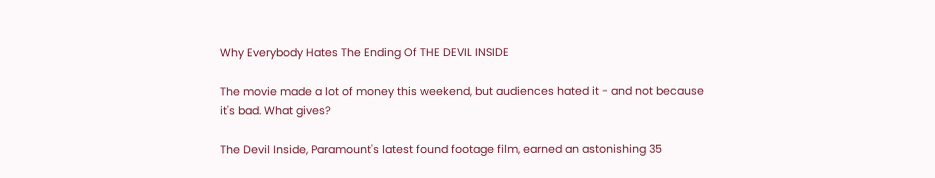Why Everybody Hates The Ending Of THE DEVIL INSIDE

The movie made a lot of money this weekend, but audiences hated it - and not because it's bad. What gives?

The Devil Inside, Paramount's latest found footage film, earned an astonishing 35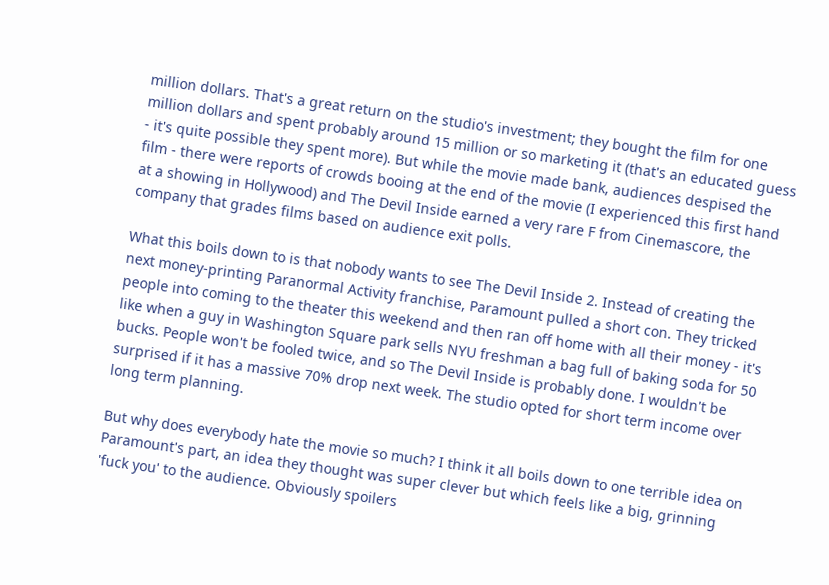million dollars. That's a great return on the studio's investment; they bought the film for one million dollars and spent probably around 15 million or so marketing it (that's an educated guess - it's quite possible they spent more). But while the movie made bank, audiences despised the film - there were reports of crowds booing at the end of the movie (I experienced this first hand at a showing in Hollywood) and The Devil Inside earned a very rare F from Cinemascore, the company that grades films based on audience exit polls.

What this boils down to is that nobody wants to see The Devil Inside 2. Instead of creating the next money-printing Paranormal Activity franchise, Paramount pulled a short con. They tricked people into coming to the theater this weekend and then ran off home with all their money - it's like when a guy in Washington Square park sells NYU freshman a bag full of baking soda for 50 bucks. People won't be fooled twice, and so The Devil Inside is probably done. I wouldn't be surprised if it has a massive 70% drop next week. The studio opted for short term income over long term planning.

But why does everybody hate the movie so much? I think it all boils down to one terrible idea on Paramount's part, an idea they thought was super clever but which feels like a big, grinning 'fuck you' to the audience. Obviously spoilers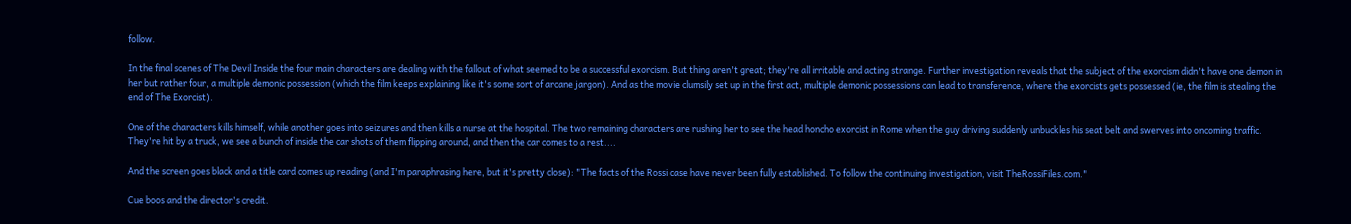follow.

In the final scenes of The Devil Inside the four main characters are dealing with the fallout of what seemed to be a successful exorcism. But thing aren't great; they're all irritable and acting strange. Further investigation reveals that the subject of the exorcism didn't have one demon in her but rather four, a multiple demonic possession (which the film keeps explaining like it's some sort of arcane jargon). And as the movie clumsily set up in the first act, multiple demonic possessions can lead to transference, where the exorcists gets possessed (ie, the film is stealing the end of The Exorcist).

One of the characters kills himself, while another goes into seizures and then kills a nurse at the hospital. The two remaining characters are rushing her to see the head honcho exorcist in Rome when the guy driving suddenly unbuckles his seat belt and swerves into oncoming traffic. They're hit by a truck, we see a bunch of inside the car shots of them flipping around, and then the car comes to a rest....

And the screen goes black and a title card comes up reading (and I'm paraphrasing here, but it's pretty close): "The facts of the Rossi case have never been fully established. To follow the continuing investigation, visit TheRossiFiles.com."

Cue boos and the director's credit.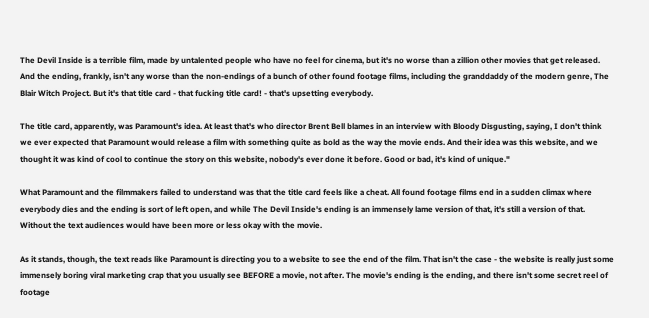The Devil Inside is a terrible film, made by untalented people who have no feel for cinema, but it's no worse than a zillion other movies that get released. And the ending, frankly, isn't any worse than the non-endings of a bunch of other found footage films, including the granddaddy of the modern genre, The Blair Witch Project. But it's that title card - that fucking title card! - that's upsetting everybody.

The title card, apparently, was Paramount's idea. At least that's who director Brent Bell blames in an interview with Bloody Disgusting, saying, I don't think we ever expected that Paramount would release a film with something quite as bold as the way the movie ends. And their idea was this website, and we thought it was kind of cool to continue the story on this website, nobody's ever done it before. Good or bad, it's kind of unique."

What Paramount and the filmmakers failed to understand was that the title card feels like a cheat. All found footage films end in a sudden climax where everybody dies and the ending is sort of left open, and while The Devil Inside's ending is an immensely lame version of that, it's still a version of that. Without the text audiences would have been more or less okay with the movie.

As it stands, though, the text reads like Paramount is directing you to a website to see the end of the film. That isn't the case - the website is really just some immensely boring viral marketing crap that you usually see BEFORE a movie, not after. The movie's ending is the ending, and there isn't some secret reel of footage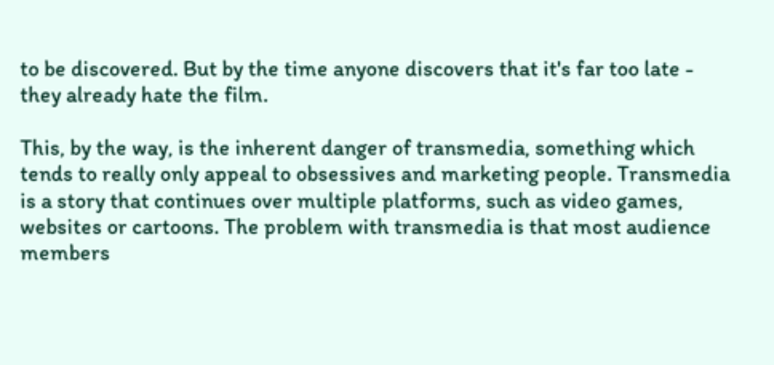to be discovered. But by the time anyone discovers that it's far too late - they already hate the film.

This, by the way, is the inherent danger of transmedia, something which tends to really only appeal to obsessives and marketing people. Transmedia is a story that continues over multiple platforms, such as video games, websites or cartoons. The problem with transmedia is that most audience members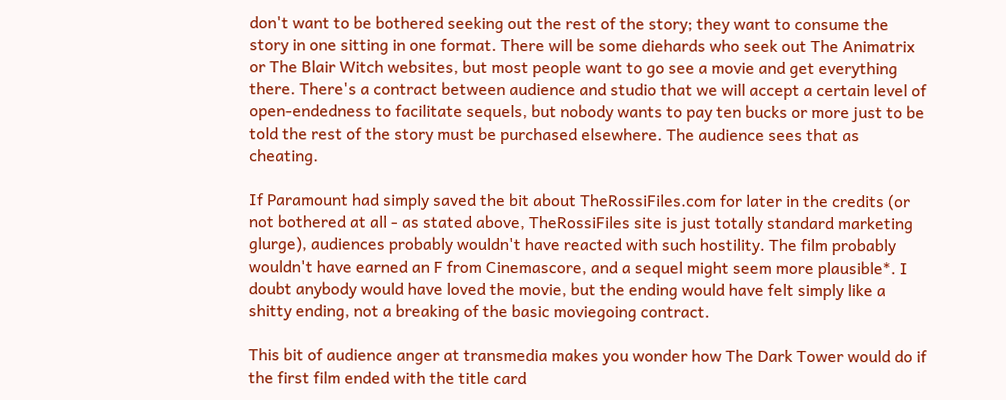don't want to be bothered seeking out the rest of the story; they want to consume the story in one sitting in one format. There will be some diehards who seek out The Animatrix or The Blair Witch websites, but most people want to go see a movie and get everything there. There's a contract between audience and studio that we will accept a certain level of open-endedness to facilitate sequels, but nobody wants to pay ten bucks or more just to be told the rest of the story must be purchased elsewhere. The audience sees that as cheating.

If Paramount had simply saved the bit about TheRossiFiles.com for later in the credits (or not bothered at all - as stated above, TheRossiFiles site is just totally standard marketing glurge), audiences probably wouldn't have reacted with such hostility. The film probably wouldn't have earned an F from Cinemascore, and a sequel might seem more plausible*. I doubt anybody would have loved the movie, but the ending would have felt simply like a shitty ending, not a breaking of the basic moviegoing contract.

This bit of audience anger at transmedia makes you wonder how The Dark Tower would do if the first film ended with the title card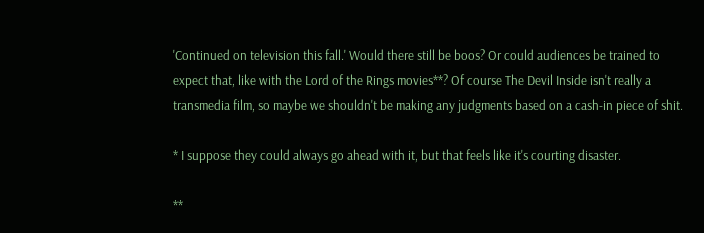'Continued on television this fall.' Would there still be boos? Or could audiences be trained to expect that, like with the Lord of the Rings movies**? Of course The Devil Inside isn't really a transmedia film, so maybe we shouldn't be making any judgments based on a cash-in piece of shit.

* I suppose they could always go ahead with it, but that feels like it's courting disaster.

**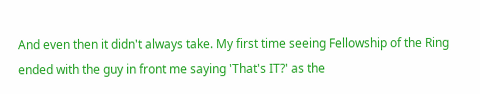And even then it didn't always take. My first time seeing Fellowship of the Ring ended with the guy in front me saying 'That's IT?' as the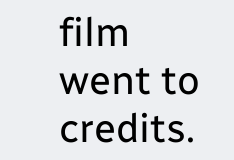film went to credits.